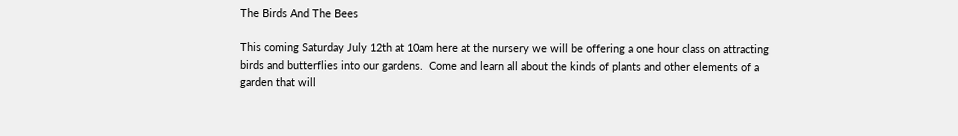The Birds And The Bees

This coming Saturday July 12th at 10am here at the nursery we will be offering a one hour class on attracting birds and butterflies into our gardens.  Come and learn all about the kinds of plants and other elements of a garden that will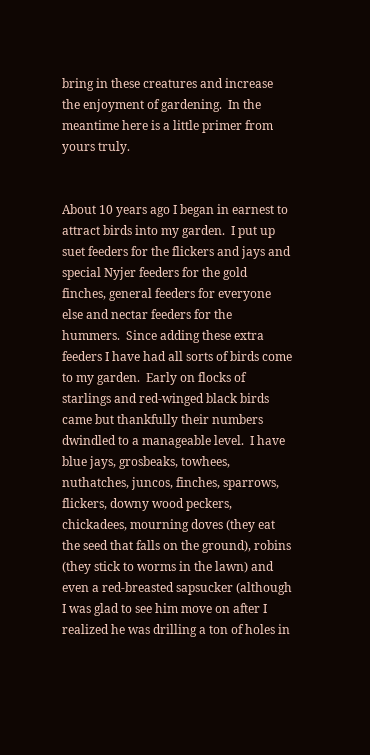bring in these creatures and increase the enjoyment of gardening.  In the meantime here is a little primer from yours truly.


About 10 years ago I began in earnest to attract birds into my garden.  I put up suet feeders for the flickers and jays and special Nyjer feeders for the gold finches, general feeders for everyone else and nectar feeders for the hummers.  Since adding these extra feeders I have had all sorts of birds come to my garden.  Early on flocks of starlings and red-winged black birds came but thankfully their numbers dwindled to a manageable level.  I have blue jays, grosbeaks, towhees, nuthatches, juncos, finches, sparrows, flickers, downy wood peckers, chickadees, mourning doves (they eat the seed that falls on the ground), robins (they stick to worms in the lawn) and even a red-breasted sapsucker (although I was glad to see him move on after I realized he was drilling a ton of holes in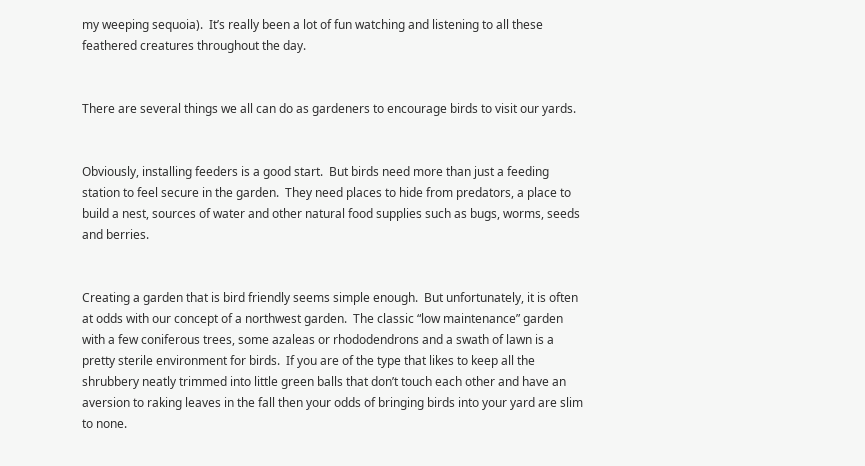my weeping sequoia).  It’s really been a lot of fun watching and listening to all these feathered creatures throughout the day.


There are several things we all can do as gardeners to encourage birds to visit our yards.


Obviously, installing feeders is a good start.  But birds need more than just a feeding station to feel secure in the garden.  They need places to hide from predators, a place to build a nest, sources of water and other natural food supplies such as bugs, worms, seeds and berries.


Creating a garden that is bird friendly seems simple enough.  But unfortunately, it is often at odds with our concept of a northwest garden.  The classic “low maintenance” garden with a few coniferous trees, some azaleas or rhododendrons and a swath of lawn is a pretty sterile environment for birds.  If you are of the type that likes to keep all the shrubbery neatly trimmed into little green balls that don’t touch each other and have an aversion to raking leaves in the fall then your odds of bringing birds into your yard are slim to none.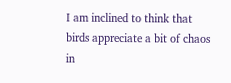I am inclined to think that birds appreciate a bit of chaos in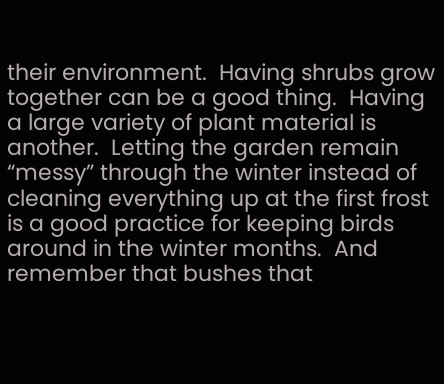their environment.  Having shrubs grow together can be a good thing.  Having a large variety of plant material is another.  Letting the garden remain “messy” through the winter instead of cleaning everything up at the first frost is a good practice for keeping birds around in the winter months.  And remember that bushes that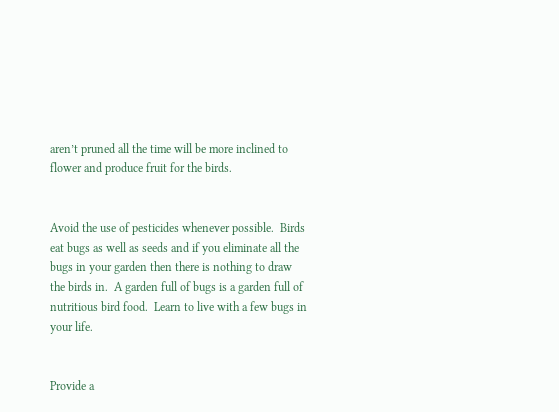aren’t pruned all the time will be more inclined to flower and produce fruit for the birds.


Avoid the use of pesticides whenever possible.  Birds eat bugs as well as seeds and if you eliminate all the bugs in your garden then there is nothing to draw the birds in.  A garden full of bugs is a garden full of nutritious bird food.  Learn to live with a few bugs in your life.


Provide a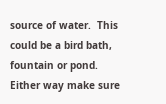source of water.  This could be a bird bath, fountain or pond.  Either way make sure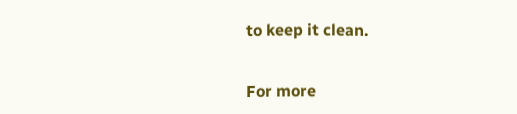to keep it clean.


For more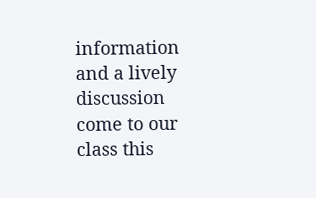information and a lively discussion come to our class this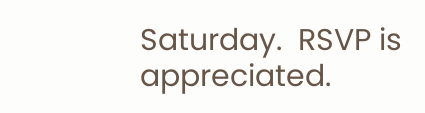Saturday.  RSVP is appreciated.